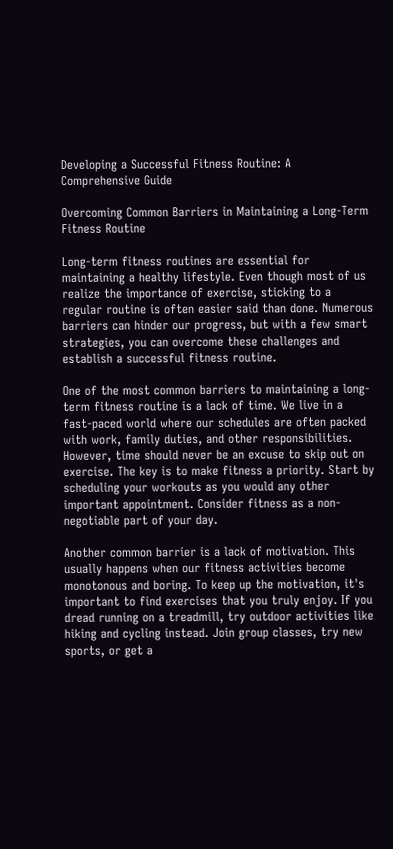Developing a Successful Fitness Routine: A Comprehensive Guide

Overcoming Common Barriers in Maintaining a Long-Term Fitness Routine

Long-term fitness routines are essential for maintaining a healthy lifestyle. Even though most of us realize the importance of exercise, sticking to a regular routine is often easier said than done. Numerous barriers can hinder our progress, but with a few smart strategies, you can overcome these challenges and establish a successful fitness routine.

One of the most common barriers to maintaining a long-term fitness routine is a lack of time. We live in a fast-paced world where our schedules are often packed with work, family duties, and other responsibilities. However, time should never be an excuse to skip out on exercise. The key is to make fitness a priority. Start by scheduling your workouts as you would any other important appointment. Consider fitness as a non-negotiable part of your day.

Another common barrier is a lack of motivation. This usually happens when our fitness activities become monotonous and boring. To keep up the motivation, it's important to find exercises that you truly enjoy. If you dread running on a treadmill, try outdoor activities like hiking and cycling instead. Join group classes, try new sports, or get a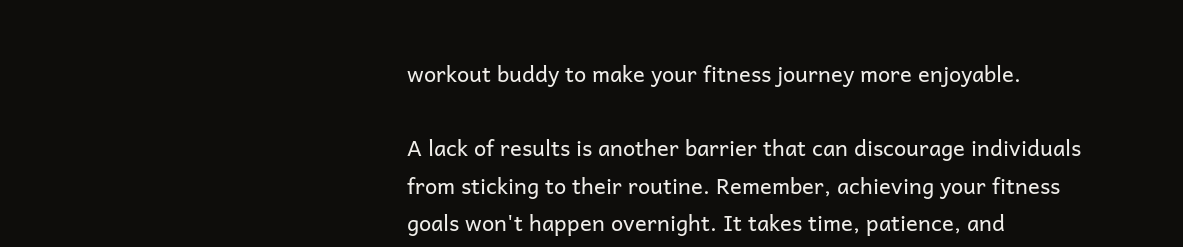workout buddy to make your fitness journey more enjoyable.

A lack of results is another barrier that can discourage individuals from sticking to their routine. Remember, achieving your fitness goals won't happen overnight. It takes time, patience, and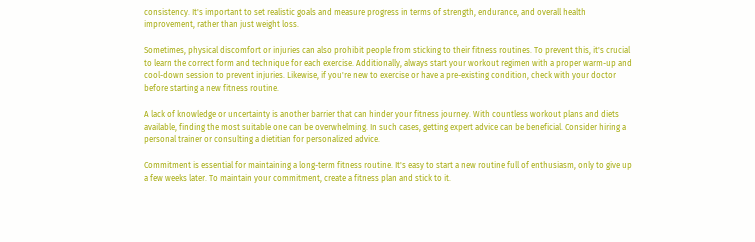consistency. It's important to set realistic goals and measure progress in terms of strength, endurance, and overall health improvement, rather than just weight loss.

Sometimes, physical discomfort or injuries can also prohibit people from sticking to their fitness routines. To prevent this, it's crucial to learn the correct form and technique for each exercise. Additionally, always start your workout regimen with a proper warm-up and cool-down session to prevent injuries. Likewise, if you're new to exercise or have a pre-existing condition, check with your doctor before starting a new fitness routine.

A lack of knowledge or uncertainty is another barrier that can hinder your fitness journey. With countless workout plans and diets available, finding the most suitable one can be overwhelming. In such cases, getting expert advice can be beneficial. Consider hiring a personal trainer or consulting a dietitian for personalized advice.

Commitment is essential for maintaining a long-term fitness routine. It's easy to start a new routine full of enthusiasm, only to give up a few weeks later. To maintain your commitment, create a fitness plan and stick to it.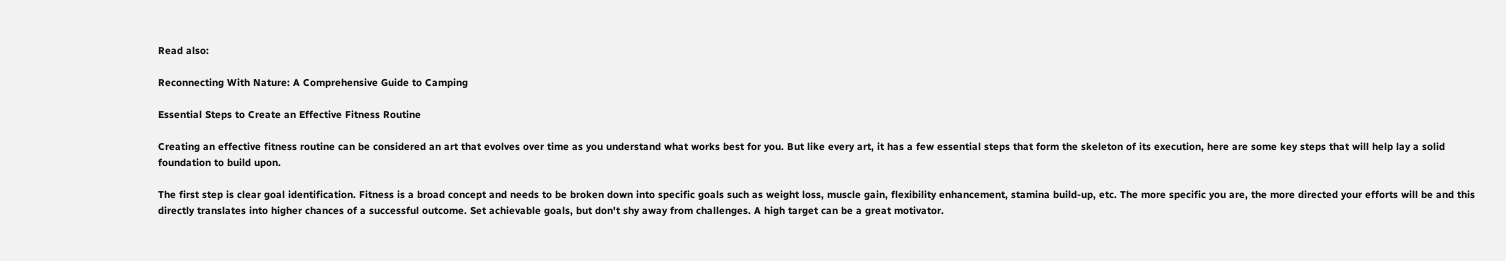Read also:

Reconnecting With Nature: A Comprehensive Guide to Camping

Essential Steps to Create an Effective Fitness Routine

Creating an effective fitness routine can be considered an art that evolves over time as you understand what works best for you. But like every art, it has a few essential steps that form the skeleton of its execution, here are some key steps that will help lay a solid foundation to build upon.

The first step is clear goal identification. Fitness is a broad concept and needs to be broken down into specific goals such as weight loss, muscle gain, flexibility enhancement, stamina build-up, etc. The more specific you are, the more directed your efforts will be and this directly translates into higher chances of a successful outcome. Set achievable goals, but don't shy away from challenges. A high target can be a great motivator.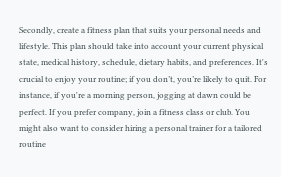Secondly, create a fitness plan that suits your personal needs and lifestyle. This plan should take into account your current physical state, medical history, schedule, dietary habits, and preferences. It's crucial to enjoy your routine; if you don’t, you’re likely to quit. For instance, if you're a morning person, jogging at dawn could be perfect. If you prefer company, join a fitness class or club. You might also want to consider hiring a personal trainer for a tailored routine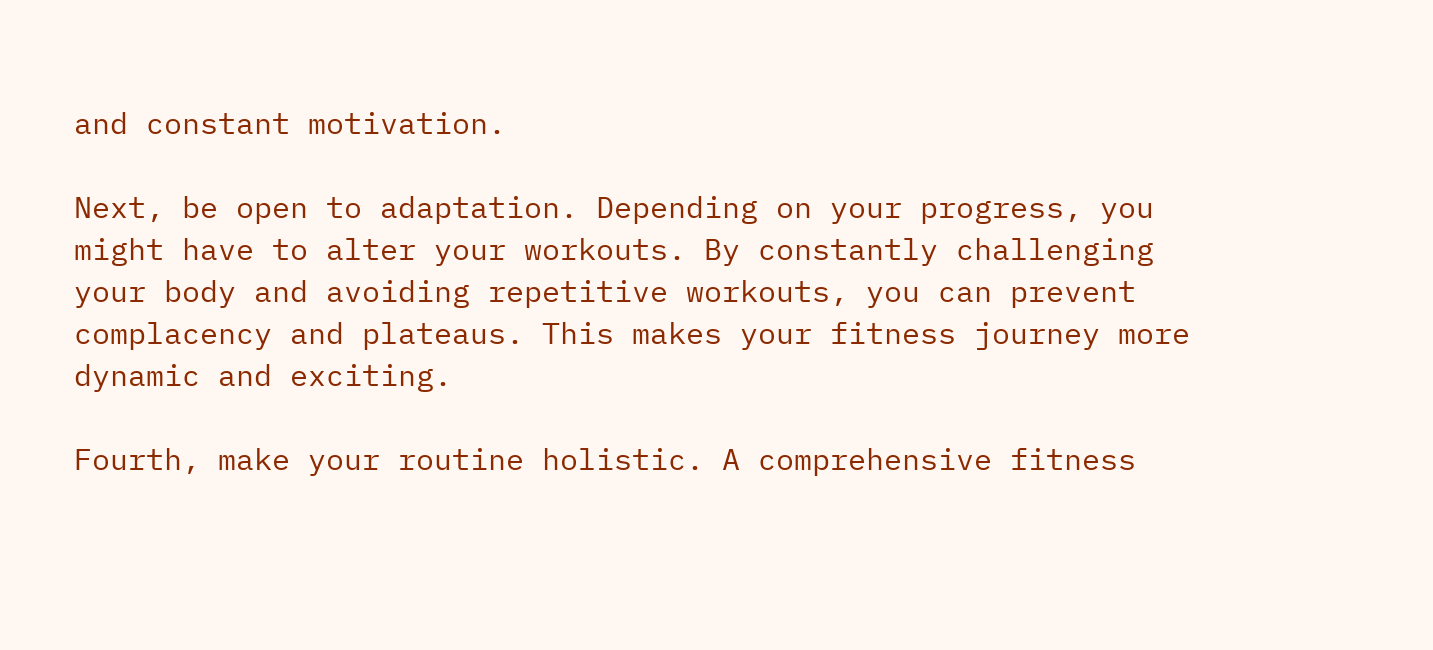and constant motivation.

Next, be open to adaptation. Depending on your progress, you might have to alter your workouts. By constantly challenging your body and avoiding repetitive workouts, you can prevent complacency and plateaus. This makes your fitness journey more dynamic and exciting.

Fourth, make your routine holistic. A comprehensive fitness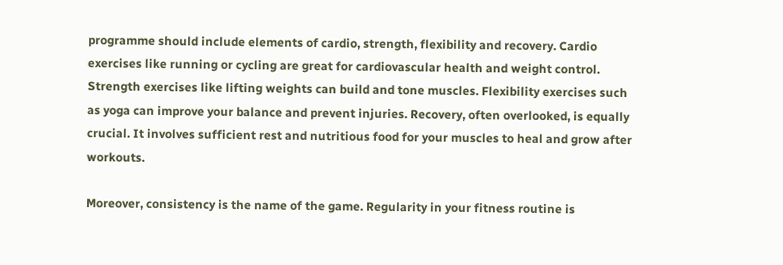programme should include elements of cardio, strength, flexibility and recovery. Cardio exercises like running or cycling are great for cardiovascular health and weight control. Strength exercises like lifting weights can build and tone muscles. Flexibility exercises such as yoga can improve your balance and prevent injuries. Recovery, often overlooked, is equally crucial. It involves sufficient rest and nutritious food for your muscles to heal and grow after workouts.

Moreover, consistency is the name of the game. Regularity in your fitness routine is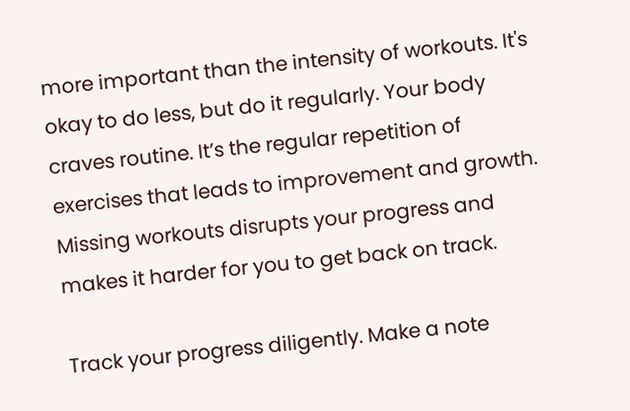more important than the intensity of workouts. It's okay to do less, but do it regularly. Your body craves routine. It’s the regular repetition of exercises that leads to improvement and growth. Missing workouts disrupts your progress and makes it harder for you to get back on track.

Track your progress diligently. Make a note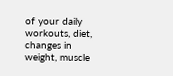of your daily workouts, diet, changes in weight, muscle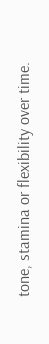tone, stamina or flexibility over time.